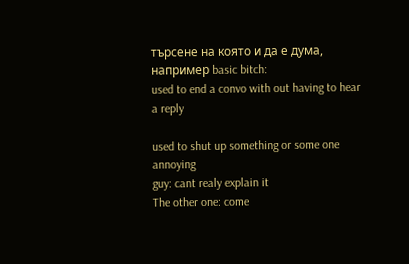търсене на която и да е дума, например basic bitch:
used to end a convo with out having to hear a reply

used to shut up something or some one annoying
guy: cant realy explain it
The other one: come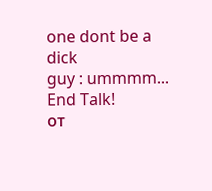one dont be a dick
guy : ummmm... End Talk!
от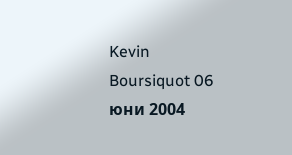Kevin Boursiquot 06 юни 2004